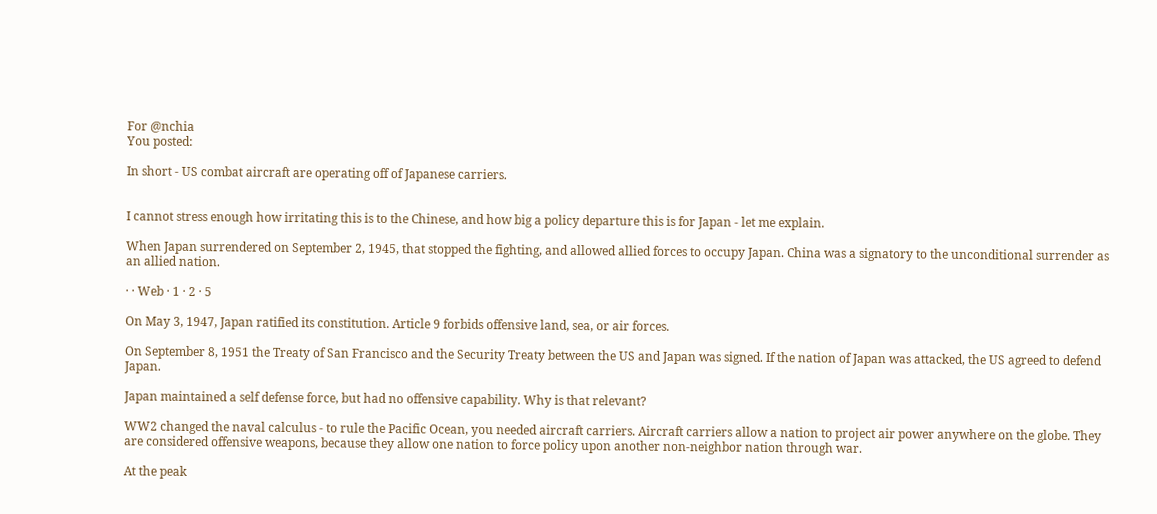For @nchia
You posted:

In short - US combat aircraft are operating off of Japanese carriers.


I cannot stress enough how irritating this is to the Chinese, and how big a policy departure this is for Japan - let me explain.

When Japan surrendered on September 2, 1945, that stopped the fighting, and allowed allied forces to occupy Japan. China was a signatory to the unconditional surrender as an allied nation.

· · Web · 1 · 2 · 5

On May 3, 1947, Japan ratified its constitution. Article 9 forbids offensive land, sea, or air forces.

On September 8, 1951 the Treaty of San Francisco and the Security Treaty between the US and Japan was signed. If the nation of Japan was attacked, the US agreed to defend Japan.

Japan maintained a self defense force, but had no offensive capability. Why is that relevant?

WW2 changed the naval calculus - to rule the Pacific Ocean, you needed aircraft carriers. Aircraft carriers allow a nation to project air power anywhere on the globe. They are considered offensive weapons, because they allow one nation to force policy upon another non-neighbor nation through war.

At the peak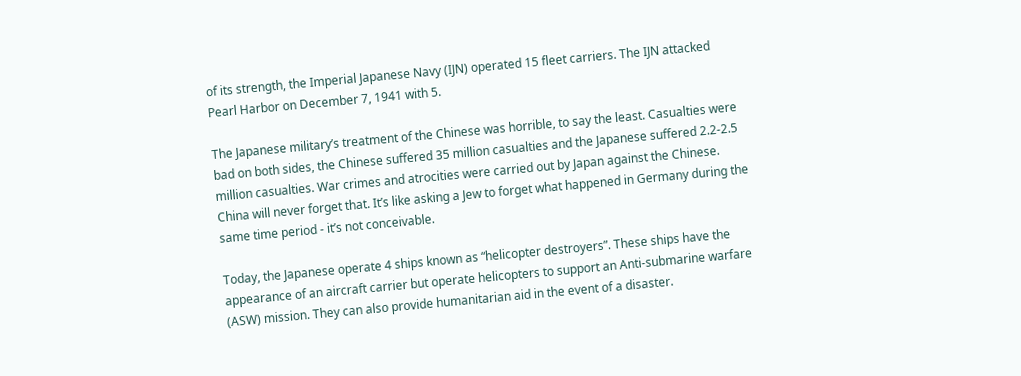of its strength, the Imperial Japanese Navy (IJN) operated 15 fleet carriers. The IJN attacked Pearl Harbor on December 7, 1941 with 5.

The Japanese military’s treatment of the Chinese was horrible, to say the least. Casualties were bad on both sides, the Chinese suffered 35 million casualties and the Japanese suffered 2.2-2.5 million casualties. War crimes and atrocities were carried out by Japan against the Chinese. China will never forget that. It’s like asking a Jew to forget what happened in Germany during the same time period - it’s not conceivable.

Today, the Japanese operate 4 ships known as “helicopter destroyers”. These ships have the appearance of an aircraft carrier but operate helicopters to support an Anti-submarine warfare (ASW) mission. They can also provide humanitarian aid in the event of a disaster.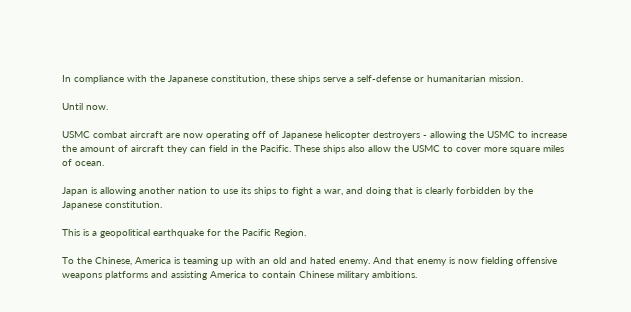In compliance with the Japanese constitution, these ships serve a self-defense or humanitarian mission.

Until now.

USMC combat aircraft are now operating off of Japanese helicopter destroyers - allowing the USMC to increase the amount of aircraft they can field in the Pacific. These ships also allow the USMC to cover more square miles of ocean.

Japan is allowing another nation to use its ships to fight a war, and doing that is clearly forbidden by the Japanese constitution.

This is a geopolitical earthquake for the Pacific Region.

To the Chinese, America is teaming up with an old and hated enemy. And that enemy is now fielding offensive weapons platforms and assisting America to contain Chinese military ambitions.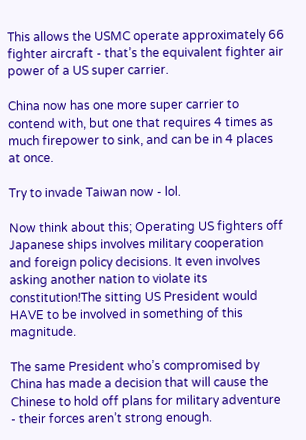This allows the USMC operate approximately 66 fighter aircraft - that’s the equivalent fighter air power of a US super carrier.

China now has one more super carrier to contend with, but one that requires 4 times as much firepower to sink, and can be in 4 places at once.

Try to invade Taiwan now - lol.

Now think about this; Operating US fighters off Japanese ships involves military cooperation and foreign policy decisions. It even involves asking another nation to violate its constitution!The sitting US President would HAVE to be involved in something of this magnitude.

The same President who’s compromised by China has made a decision that will cause the Chinese to hold off plans for military adventure - their forces aren’t strong enough.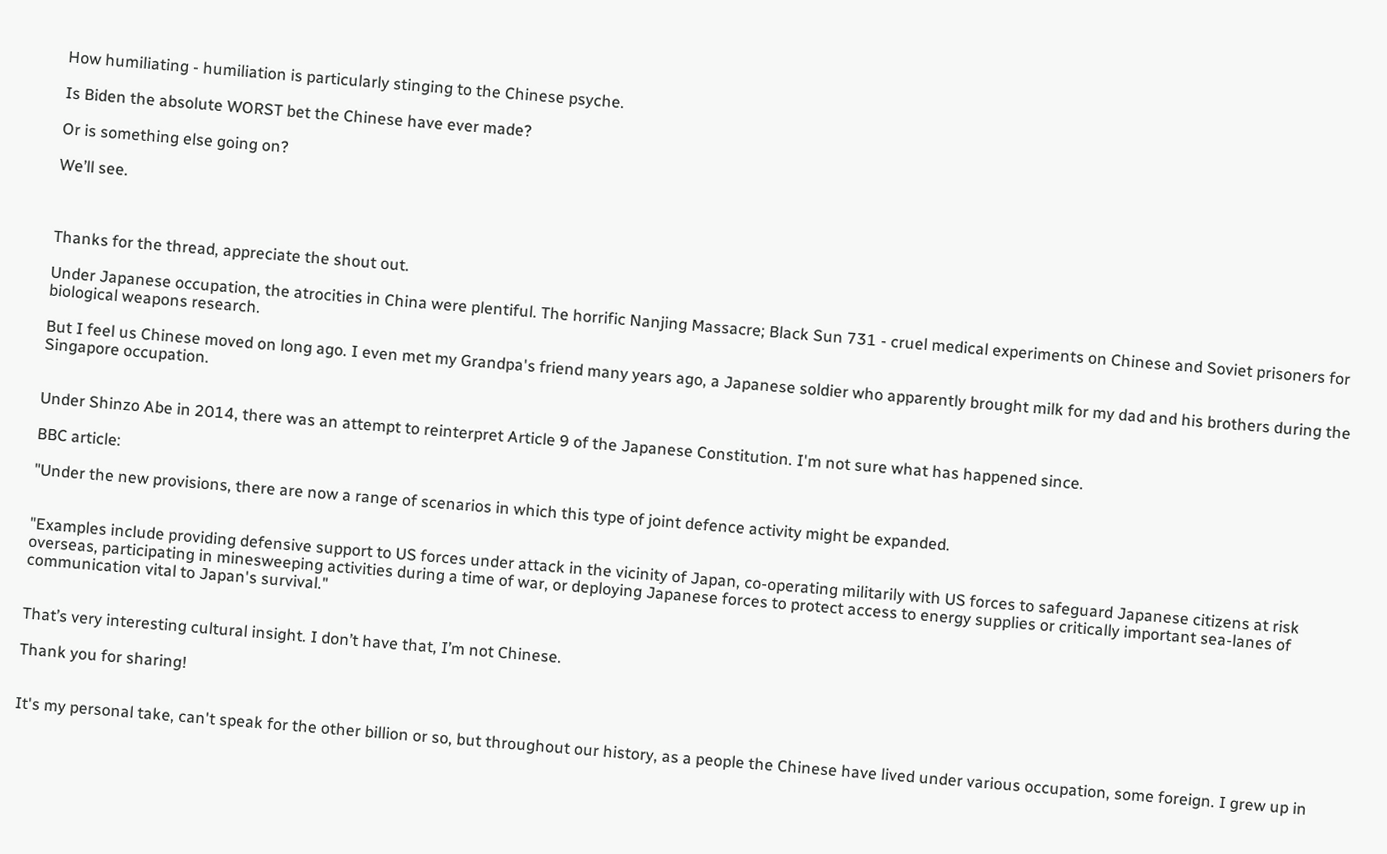How humiliating - humiliation is particularly stinging to the Chinese psyche.

Is Biden the absolute WORST bet the Chinese have ever made?

Or is something else going on?

We’ll see.



Thanks for the thread, appreciate the shout out.

Under Japanese occupation, the atrocities in China were plentiful. The horrific Nanjing Massacre; Black Sun 731 - cruel medical experiments on Chinese and Soviet prisoners for biological weapons research.

But I feel us Chinese moved on long ago. I even met my Grandpa's friend many years ago, a Japanese soldier who apparently brought milk for my dad and his brothers during the Singapore occupation.


Under Shinzo Abe in 2014, there was an attempt to reinterpret Article 9 of the Japanese Constitution. I'm not sure what has happened since.

BBC article:

"Under the new provisions, there are now a range of scenarios in which this type of joint defence activity might be expanded.


"Examples include providing defensive support to US forces under attack in the vicinity of Japan, co-operating militarily with US forces to safeguard Japanese citizens at risk overseas, participating in minesweeping activities during a time of war, or deploying Japanese forces to protect access to energy supplies or critically important sea-lanes of communication vital to Japan's survival."


That’s very interesting cultural insight. I don’t have that, I’m not Chinese.

Thank you for sharing!


It's my personal take, can't speak for the other billion or so, but throughout our history, as a people the Chinese have lived under various occupation, some foreign. I grew up in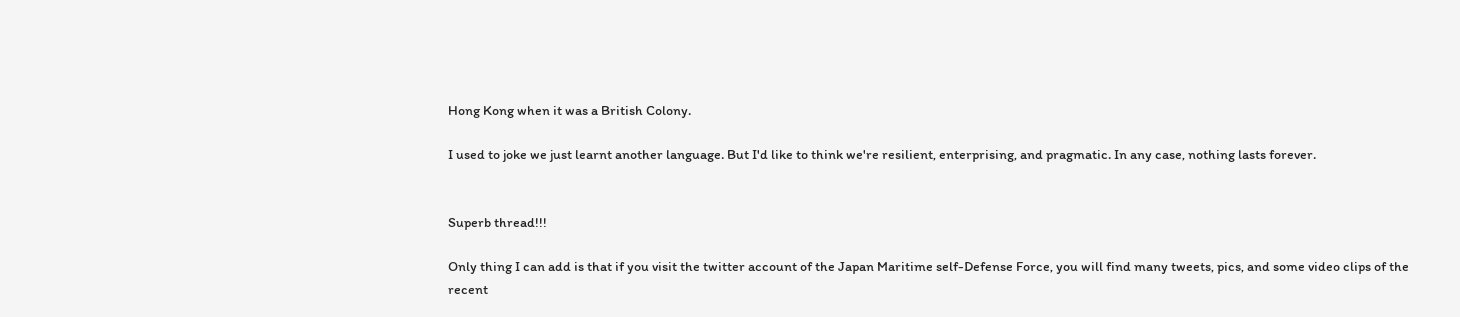Hong Kong when it was a British Colony.

I used to joke we just learnt another language. But I'd like to think we're resilient, enterprising, and pragmatic. In any case, nothing lasts forever.


Superb thread!!!

Only thing I can add is that if you visit the twitter account of the Japan Maritime self-Defense Force, you will find many tweets, pics, and some video clips of the recent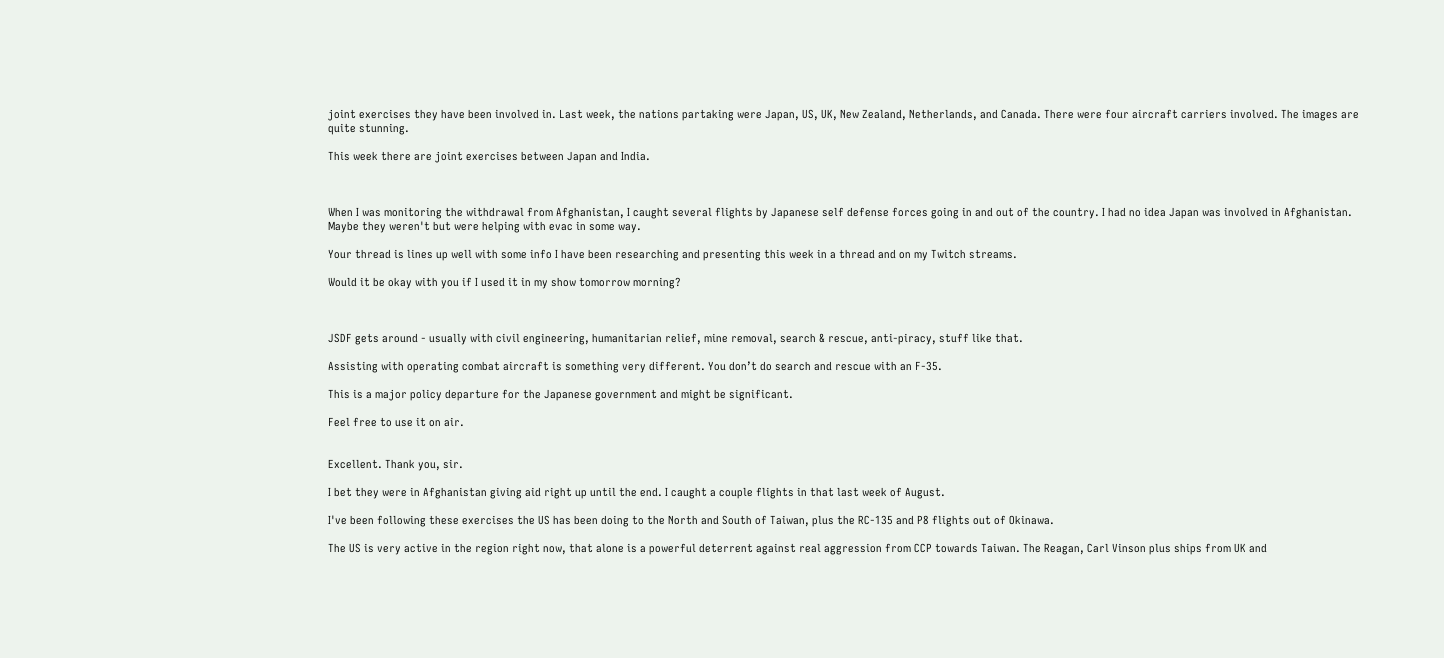joint exercises they have been involved in. Last week, the nations partaking were Japan, US, UK, New Zealand, Netherlands, and Canada. There were four aircraft carriers involved. The images are quite stunning.

This week there are joint exercises between Japan and India.



When I was monitoring the withdrawal from Afghanistan, I caught several flights by Japanese self defense forces going in and out of the country. I had no idea Japan was involved in Afghanistan. Maybe they weren't but were helping with evac in some way.

Your thread is lines up well with some info I have been researching and presenting this week in a thread and on my Twitch streams.

Would it be okay with you if I used it in my show tomorrow morning?



JSDF gets around - usually with civil engineering, humanitarian relief, mine removal, search & rescue, anti-piracy, stuff like that.

Assisting with operating combat aircraft is something very different. You don’t do search and rescue with an F-35.

This is a major policy departure for the Japanese government and might be significant.

Feel free to use it on air.


Excellent. Thank you, sir.

I bet they were in Afghanistan giving aid right up until the end. I caught a couple flights in that last week of August.

I've been following these exercises the US has been doing to the North and South of Taiwan, plus the RC-135 and P8 flights out of Okinawa.

The US is very active in the region right now, that alone is a powerful deterrent against real aggression from CCP towards Taiwan. The Reagan, Carl Vinson plus ships from UK and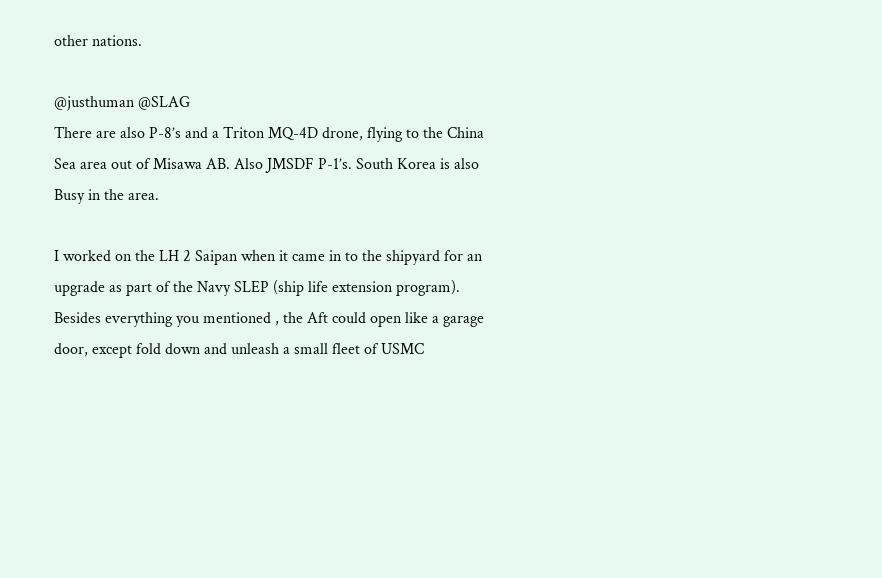other nations.

@justhuman @SLAG
There are also P-8’s and a Triton MQ-4D drone, flying to the China Sea area out of Misawa AB. Also JMSDF P-1’s. South Korea is also Busy in the area.

I worked on the LH 2 Saipan when it came in to the shipyard for an upgrade as part of the Navy SLEP (ship life extension program). Besides everything you mentioned , the Aft could open like a garage door, except fold down and unleash a small fleet of USMC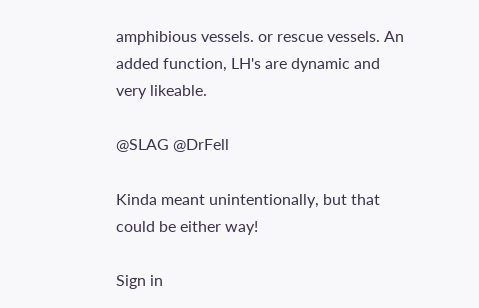amphibious vessels. or rescue vessels. An added function, LH's are dynamic and very likeable.

@SLAG @DrFell

Kinda meant unintentionally, but that could be either way!

Sign in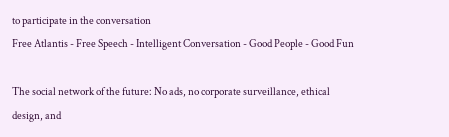to participate in the conversation
Free Atlantis - Free Speech - Intelligent Conversation - Good People - Good Fun

The social network of the future: No ads, no corporate surveillance, ethical design, and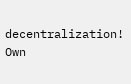decentralization! Own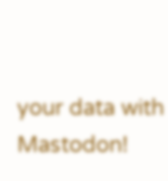your data with Mastodon!